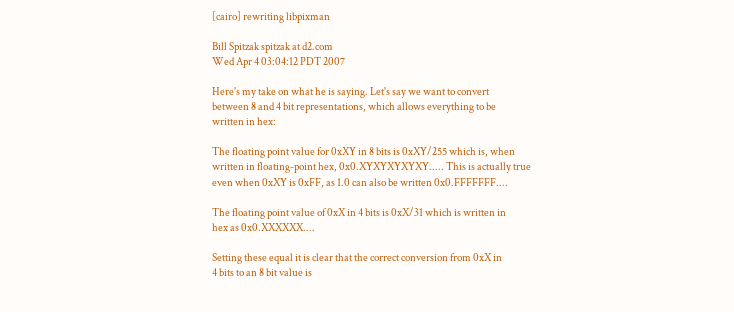[cairo] rewriting libpixman

Bill Spitzak spitzak at d2.com
Wed Apr 4 03:04:12 PDT 2007

Here's my take on what he is saying. Let's say we want to convert
between 8 and 4 bit representations, which allows everything to be
written in hex:

The floating point value for 0xXY in 8 bits is 0xXY/255 which is, when
written in floating-point hex, 0x0.XYXYXYXYXY..... This is actually true
even when 0xXY is 0xFF, as 1.0 can also be written 0x0.FFFFFFF....

The floating point value of 0xX in 4 bits is 0xX/31 which is written in
hex as 0x0.XXXXXX....

Setting these equal it is clear that the correct conversion from 0xX in
4 bits to an 8 bit value is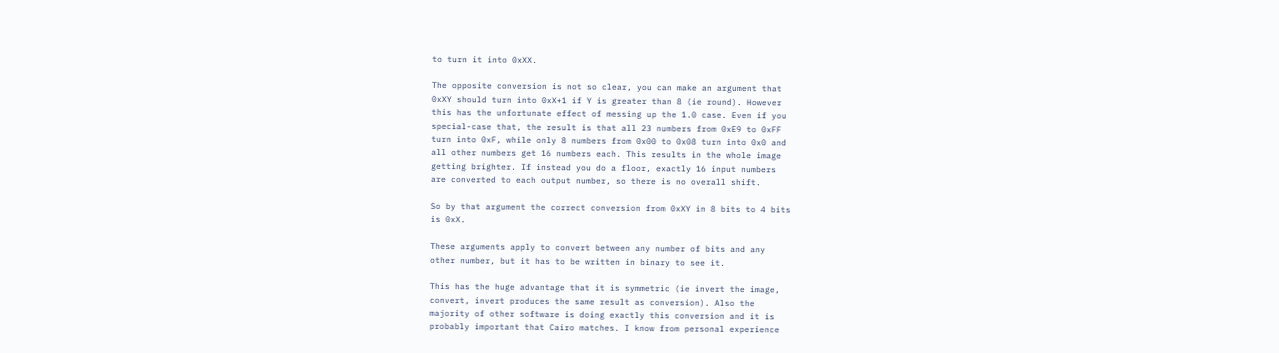to turn it into 0xXX.

The opposite conversion is not so clear, you can make an argument that
0xXY should turn into 0xX+1 if Y is greater than 8 (ie round). However
this has the unfortunate effect of messing up the 1.0 case. Even if you
special-case that, the result is that all 23 numbers from 0xE9 to 0xFF
turn into 0xF, while only 8 numbers from 0x00 to 0x08 turn into 0x0 and
all other numbers get 16 numbers each. This results in the whole image
getting brighter. If instead you do a floor, exactly 16 input numbers
are converted to each output number, so there is no overall shift.

So by that argument the correct conversion from 0xXY in 8 bits to 4 bits
is 0xX.

These arguments apply to convert between any number of bits and any
other number, but it has to be written in binary to see it.

This has the huge advantage that it is symmetric (ie invert the image,
convert, invert produces the same result as conversion). Also the
majority of other software is doing exactly this conversion and it is
probably important that Cairo matches. I know from personal experience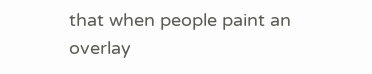that when people paint an overlay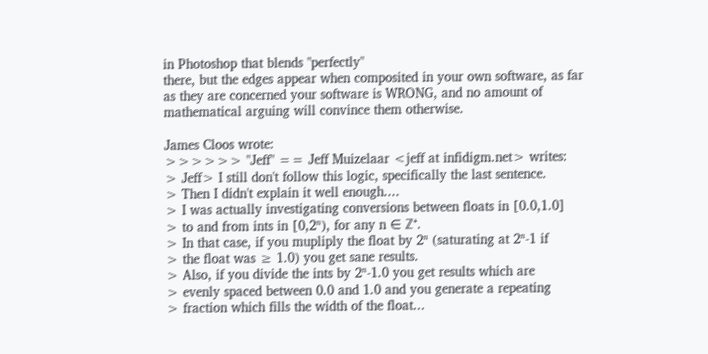in Photoshop that blends "perfectly"
there, but the edges appear when composited in your own software, as far
as they are concerned your software is WRONG, and no amount of
mathematical arguing will convince them otherwise.

James Cloos wrote:
>>>>>> "Jeff" == Jeff Muizelaar <jeff at infidigm.net> writes:
> Jeff> I still don't follow this logic, specifically the last sentence.
> Then I didn't explain it well enough....
> I was actually investigating conversions between floats in [0.0,1.0]
> to and from ints in [0,2ⁿ), for any n ∈ ℤ⁺.
> In that case, if you mupliply the float by 2ⁿ (saturating at 2ⁿ-1 if
> the float was ≥ 1.0) you get sane results.
> Also, if you divide the ints by 2ⁿ-1.0 you get results which are
> evenly spaced between 0.0 and 1.0 and you generate a repeating
> fraction which fills the width of the float...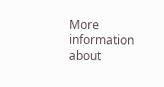More information about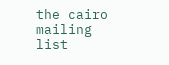the cairo mailing list